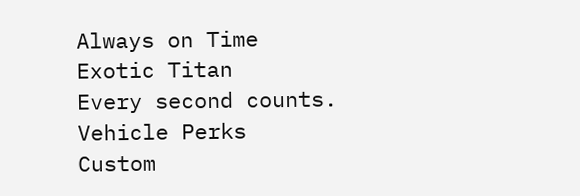Always on Time
Exotic Titan
Every second counts.
Vehicle Perks
Custom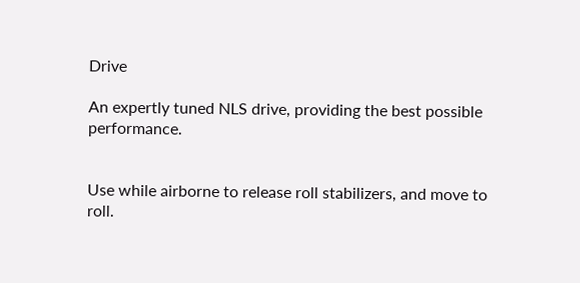Drive

An expertly tuned NLS drive, providing the best possible performance.


Use while airborne to release roll stabilizers, and move to roll.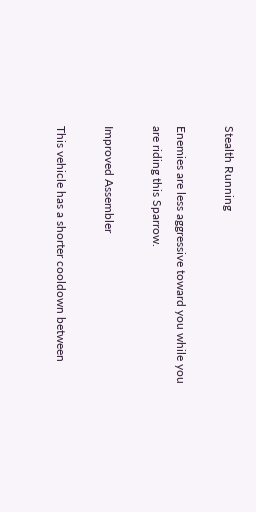Stealth Running

Enemies are less aggressive toward you while you are riding this Sparrow.

Improved Assembler

This vehicle has a shorter cooldown between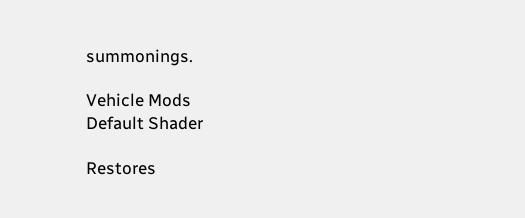summonings.

Vehicle Mods
Default Shader

Restores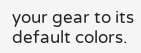your gear to its default colors.